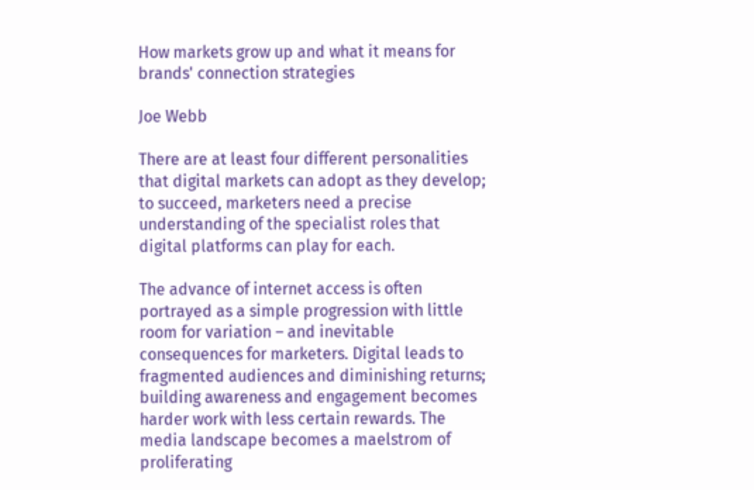How markets grow up and what it means for brands' connection strategies

Joe Webb

There are at least four different personalities that digital markets can adopt as they develop; to succeed, marketers need a precise understanding of the specialist roles that digital platforms can play for each.

The advance of internet access is often portrayed as a simple progression with little room for variation – and inevitable consequences for marketers. Digital leads to fragmented audiences and diminishing returns; building awareness and engagement becomes harder work with less certain rewards. The media landscape becomes a maelstrom of proliferating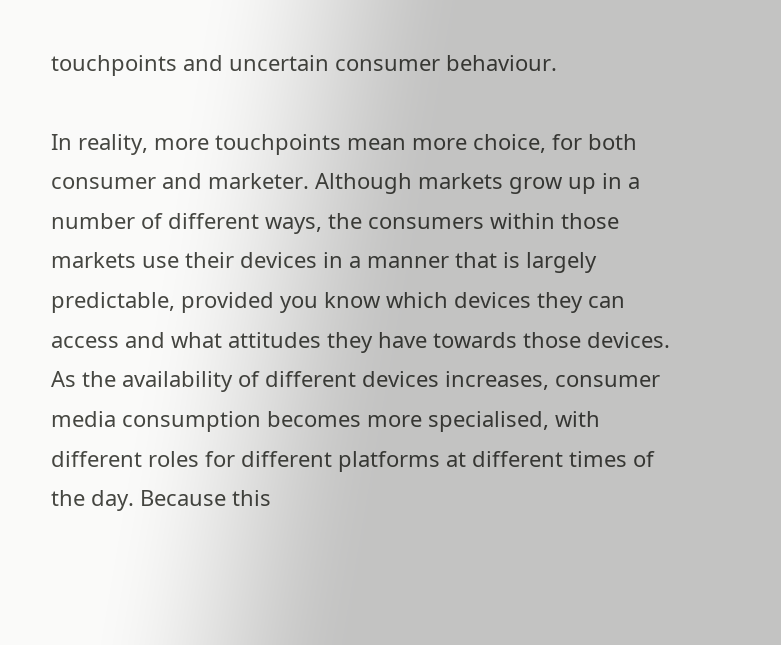touchpoints and uncertain consumer behaviour.

In reality, more touchpoints mean more choice, for both consumer and marketer. Although markets grow up in a number of different ways, the consumers within those markets use their devices in a manner that is largely predictable, provided you know which devices they can access and what attitudes they have towards those devices. As the availability of different devices increases, consumer media consumption becomes more specialised, with different roles for different platforms at different times of the day. Because this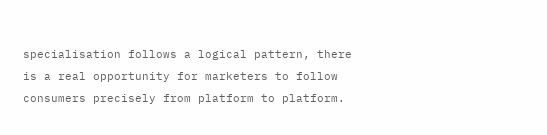specialisation follows a logical pattern, there is a real opportunity for marketers to follow consumers precisely from platform to platform.